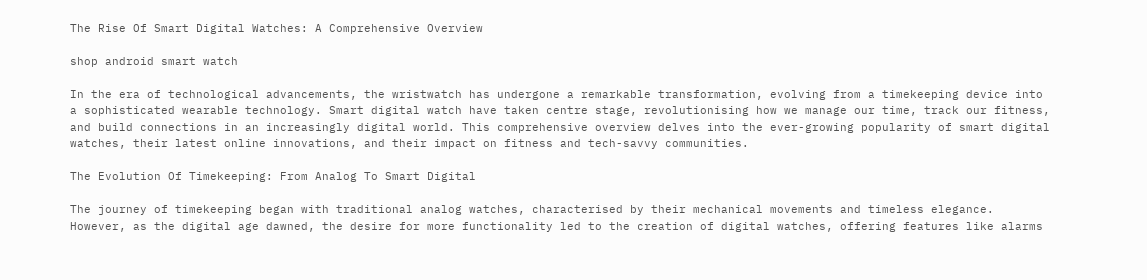The Rise Of Smart Digital Watches: A Comprehensive Overview

shop android smart watch

In the era of technological advancements, the wristwatch has undergone a remarkable transformation, evolving from a timekeeping device into a sophisticated wearable technology. Smart digital watch have taken centre stage, revolutionising how we manage our time, track our fitness, and build connections in an increasingly digital world. This comprehensive overview delves into the ever-growing popularity of smart digital watches, their latest online innovations, and their impact on fitness and tech-savvy communities.

The Evolution Of Timekeeping: From Analog To Smart Digital

The journey of timekeeping began with traditional analog watches, characterised by their mechanical movements and timeless elegance. However, as the digital age dawned, the desire for more functionality led to the creation of digital watches, offering features like alarms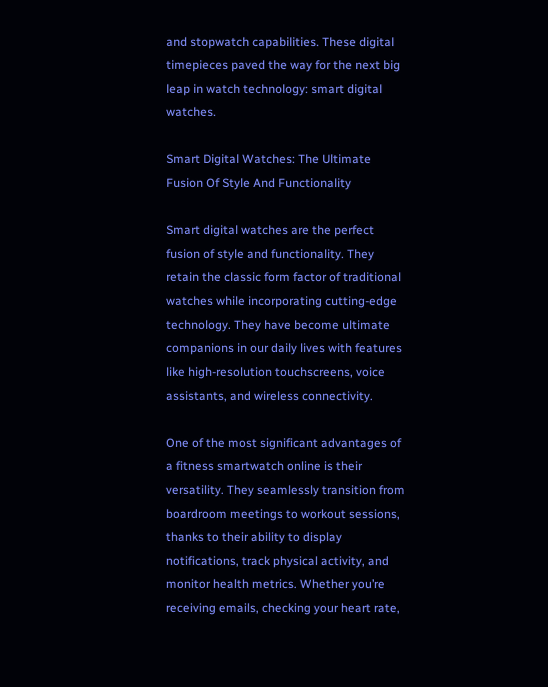and stopwatch capabilities. These digital timepieces paved the way for the next big leap in watch technology: smart digital watches.

Smart Digital Watches: The Ultimate Fusion Of Style And Functionality

Smart digital watches are the perfect fusion of style and functionality. They retain the classic form factor of traditional watches while incorporating cutting-edge technology. They have become ultimate companions in our daily lives with features like high-resolution touchscreens, voice assistants, and wireless connectivity.

One of the most significant advantages of a fitness smartwatch online is their versatility. They seamlessly transition from boardroom meetings to workout sessions, thanks to their ability to display notifications, track physical activity, and monitor health metrics. Whether you’re receiving emails, checking your heart rate,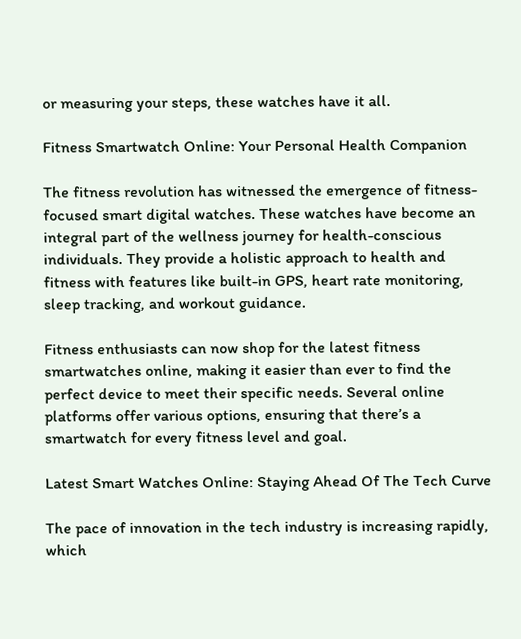or measuring your steps, these watches have it all.

Fitness Smartwatch Online: Your Personal Health Companion

The fitness revolution has witnessed the emergence of fitness-focused smart digital watches. These watches have become an integral part of the wellness journey for health-conscious individuals. They provide a holistic approach to health and fitness with features like built-in GPS, heart rate monitoring, sleep tracking, and workout guidance.

Fitness enthusiasts can now shop for the latest fitness smartwatches online, making it easier than ever to find the perfect device to meet their specific needs. Several online platforms offer various options, ensuring that there’s a smartwatch for every fitness level and goal.

Latest Smart Watches Online: Staying Ahead Of The Tech Curve

The pace of innovation in the tech industry is increasing rapidly, which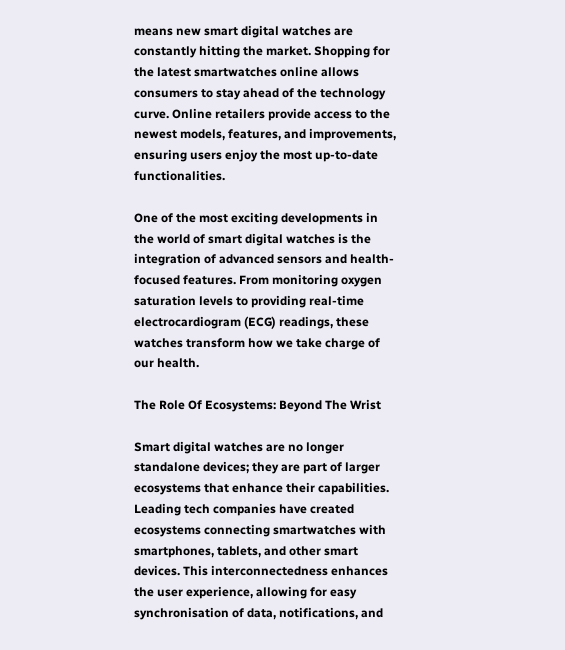means new smart digital watches are constantly hitting the market. Shopping for the latest smartwatches online allows consumers to stay ahead of the technology curve. Online retailers provide access to the newest models, features, and improvements, ensuring users enjoy the most up-to-date functionalities.

One of the most exciting developments in the world of smart digital watches is the integration of advanced sensors and health-focused features. From monitoring oxygen saturation levels to providing real-time electrocardiogram (ECG) readings, these watches transform how we take charge of our health.

The Role Of Ecosystems: Beyond The Wrist

Smart digital watches are no longer standalone devices; they are part of larger ecosystems that enhance their capabilities. Leading tech companies have created ecosystems connecting smartwatches with smartphones, tablets, and other smart devices. This interconnectedness enhances the user experience, allowing for easy synchronisation of data, notifications, and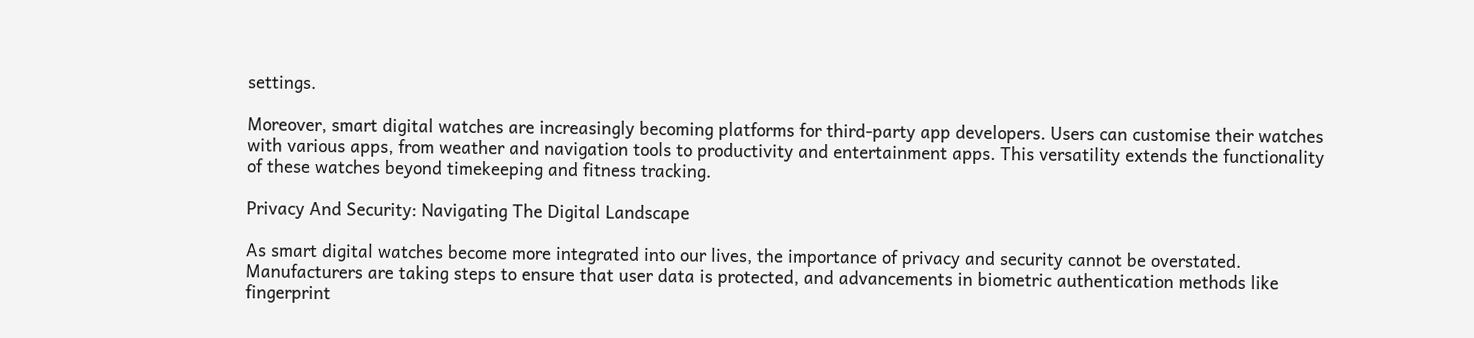settings.

Moreover, smart digital watches are increasingly becoming platforms for third-party app developers. Users can customise their watches with various apps, from weather and navigation tools to productivity and entertainment apps. This versatility extends the functionality of these watches beyond timekeeping and fitness tracking.

Privacy And Security: Navigating The Digital Landscape

As smart digital watches become more integrated into our lives, the importance of privacy and security cannot be overstated. Manufacturers are taking steps to ensure that user data is protected, and advancements in biometric authentication methods like fingerprint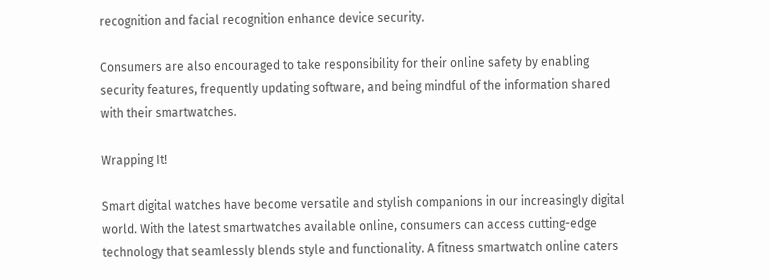recognition and facial recognition enhance device security.

Consumers are also encouraged to take responsibility for their online safety by enabling security features, frequently updating software, and being mindful of the information shared with their smartwatches.

Wrapping It!

Smart digital watches have become versatile and stylish companions in our increasingly digital world. With the latest smartwatches available online, consumers can access cutting-edge technology that seamlessly blends style and functionality. A fitness smartwatch online caters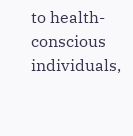to health-conscious individuals,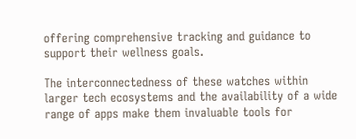offering comprehensive tracking and guidance to support their wellness goals.

The interconnectedness of these watches within larger tech ecosystems and the availability of a wide range of apps make them invaluable tools for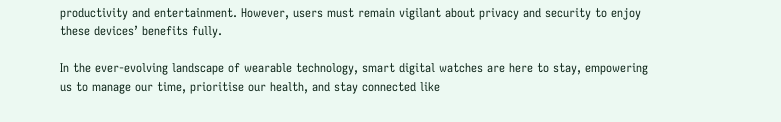productivity and entertainment. However, users must remain vigilant about privacy and security to enjoy these devices’ benefits fully.

In the ever-evolving landscape of wearable technology, smart digital watches are here to stay, empowering us to manage our time, prioritise our health, and stay connected like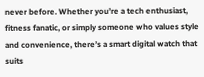never before. Whether you’re a tech enthusiast, fitness fanatic, or simply someone who values style and convenience, there’s a smart digital watch that suits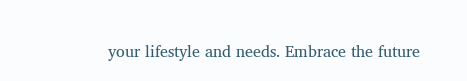your lifestyle and needs. Embrace the future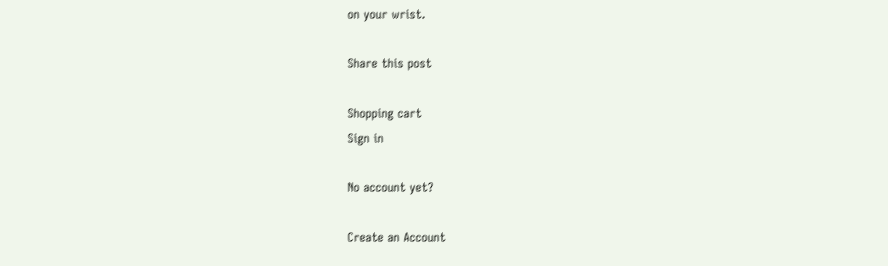on your wrist.

Share this post

Shopping cart
Sign in

No account yet?

Create an Account